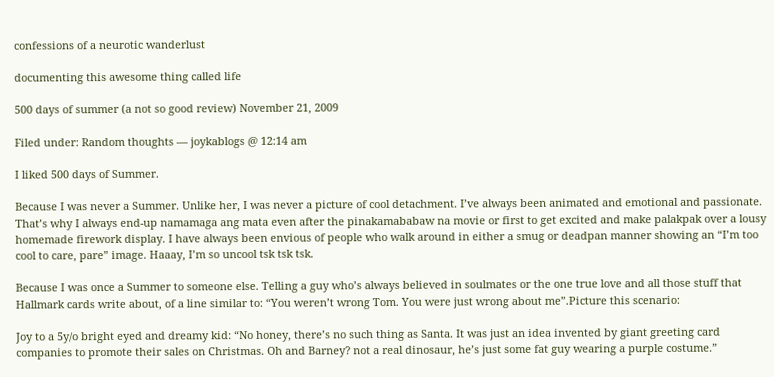confessions of a neurotic wanderlust

documenting this awesome thing called life

500 days of summer (a not so good review) November 21, 2009

Filed under: Random thoughts — joykablogs @ 12:14 am

I liked 500 days of Summer.

Because I was never a Summer. Unlike her, I was never a picture of cool detachment. I’ve always been animated and emotional and passionate. That’s why I always end-up namamaga ang mata even after the pinakamababaw na movie or first to get excited and make palakpak over a lousy homemade firework display. I have always been envious of people who walk around in either a smug or deadpan manner showing an “I’m too cool to care, pare” image. Haaay, I’m so uncool tsk tsk tsk.

Because I was once a Summer to someone else. Telling a guy who’s always believed in soulmates or the one true love and all those stuff that Hallmark cards write about, of a line similar to: “You weren’t wrong Tom. You were just wrong about me”.Picture this scenario:

Joy to a 5y/o bright eyed and dreamy kid: “No honey, there’s no such thing as Santa. It was just an idea invented by giant greeting card companies to promote their sales on Christmas. Oh and Barney? not a real dinosaur, he’s just some fat guy wearing a purple costume.”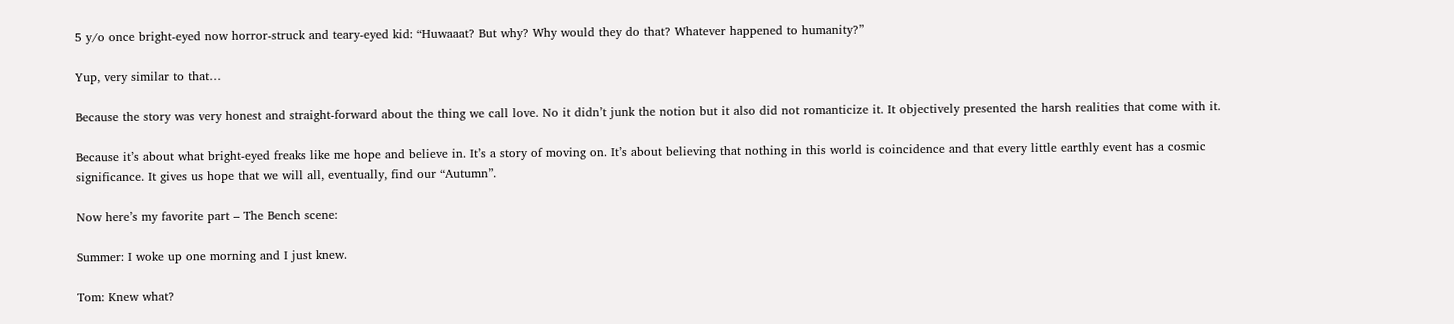5 y/o once bright-eyed now horror-struck and teary-eyed kid: “Huwaaat? But why? Why would they do that? Whatever happened to humanity?”

Yup, very similar to that…

Because the story was very honest and straight-forward about the thing we call love. No it didn’t junk the notion but it also did not romanticize it. It objectively presented the harsh realities that come with it.

Because it’s about what bright-eyed freaks like me hope and believe in. It’s a story of moving on. It’s about believing that nothing in this world is coincidence and that every little earthly event has a cosmic significance. It gives us hope that we will all, eventually, find our “Autumn”.

Now here’s my favorite part – The Bench scene:

Summer: I woke up one morning and I just knew.

Tom: Knew what?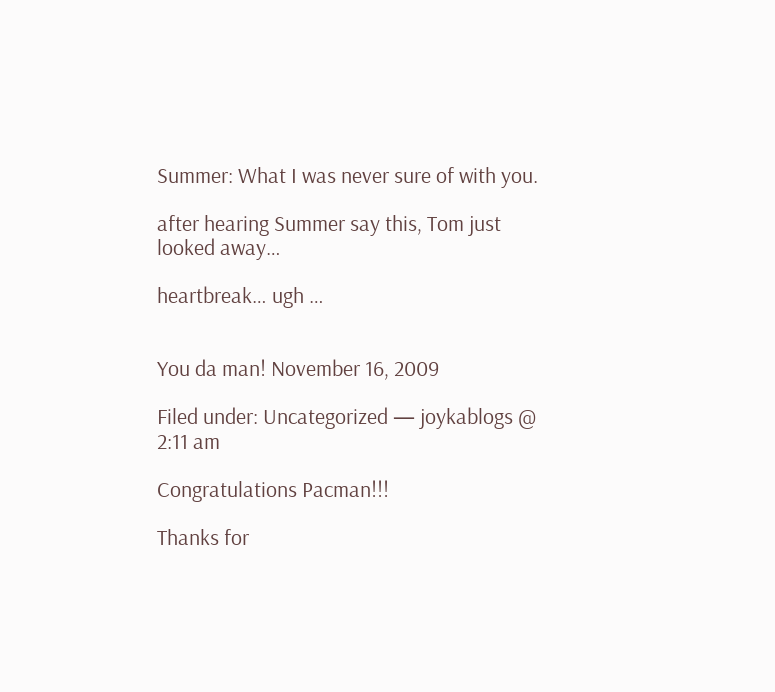Summer: What I was never sure of with you.

after hearing Summer say this, Tom just looked away…

heartbreak… ugh …


You da man! November 16, 2009

Filed under: Uncategorized — joykablogs @ 2:11 am

Congratulations Pacman!!!

Thanks for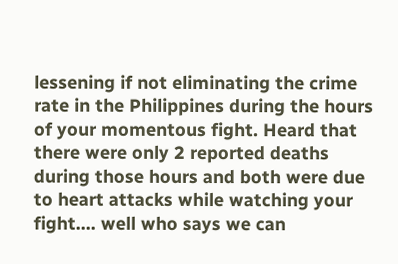lessening if not eliminating the crime rate in the Philippines during the hours of your momentous fight. Heard that there were only 2 reported deaths during those hours and both were due to heart attacks while watching your fight…. well who says we can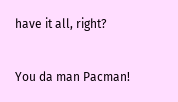have it all, right?

You da man Pacman!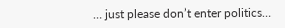… just please don’t enter politics…